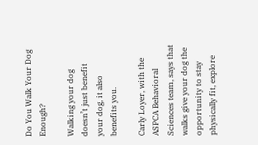Do You Walk Your Dog Enough?

Walking your dog doesn’t just benefit your dog, it also benefits you.

Carly Loyer, with the ASPCA Behavioral Sciences team, says that walks give your dog the opportunity to stay physically fit, explore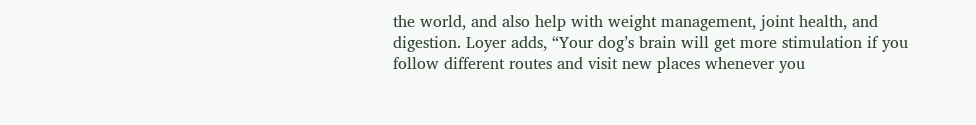the world, and also help with weight management, joint health, and digestion. Loyer adds, “Your dog’s brain will get more stimulation if you follow different routes and visit new places whenever you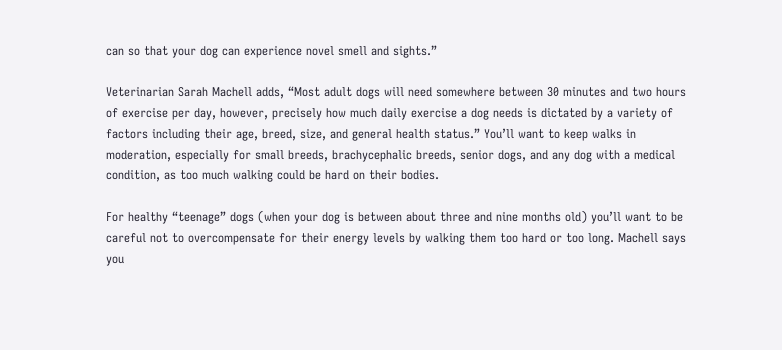can so that your dog can experience novel smell and sights.”

Veterinarian Sarah Machell adds, “Most adult dogs will need somewhere between 30 minutes and two hours of exercise per day, however, precisely how much daily exercise a dog needs is dictated by a variety of factors including their age, breed, size, and general health status.” You’ll want to keep walks in moderation, especially for small breeds, brachycephalic breeds, senior dogs, and any dog with a medical condition, as too much walking could be hard on their bodies.

For healthy “teenage” dogs (when your dog is between about three and nine months old) you’ll want to be careful not to overcompensate for their energy levels by walking them too hard or too long. Machell says you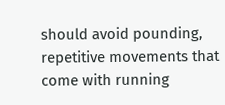should avoid pounding, repetitive movements that come with running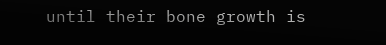until their bone growth is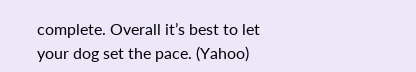complete. Overall it’s best to let your dog set the pace. (Yahoo)